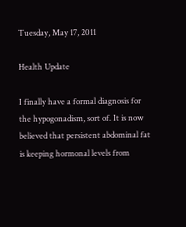Tuesday, May 17, 2011

Health Update

I finally have a formal diagnosis for the hypogonadism, sort of. It is now believed that persistent abdominal fat is keeping hormonal levels from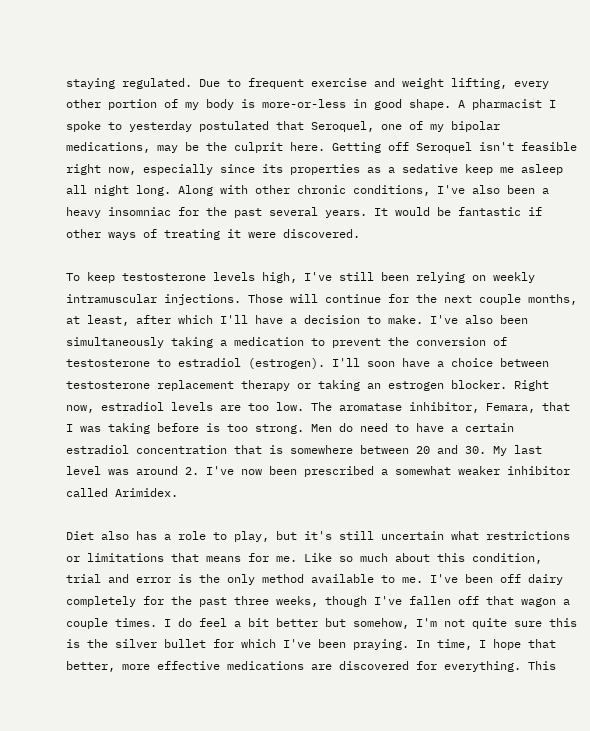staying regulated. Due to frequent exercise and weight lifting, every other portion of my body is more-or-less in good shape. A pharmacist I spoke to yesterday postulated that Seroquel, one of my bipolar medications, may be the culprit here. Getting off Seroquel isn't feasible right now, especially since its properties as a sedative keep me asleep all night long. Along with other chronic conditions, I've also been a heavy insomniac for the past several years. It would be fantastic if other ways of treating it were discovered.

To keep testosterone levels high, I've still been relying on weekly intramuscular injections. Those will continue for the next couple months, at least, after which I'll have a decision to make. I've also been simultaneously taking a medication to prevent the conversion of testosterone to estradiol (estrogen). I'll soon have a choice between testosterone replacement therapy or taking an estrogen blocker. Right now, estradiol levels are too low. The aromatase inhibitor, Femara, that I was taking before is too strong. Men do need to have a certain estradiol concentration that is somewhere between 20 and 30. My last level was around 2. I've now been prescribed a somewhat weaker inhibitor called Arimidex.

Diet also has a role to play, but it's still uncertain what restrictions or limitations that means for me. Like so much about this condition, trial and error is the only method available to me. I've been off dairy completely for the past three weeks, though I've fallen off that wagon a couple times. I do feel a bit better but somehow, I'm not quite sure this is the silver bullet for which I've been praying. In time, I hope that better, more effective medications are discovered for everything. This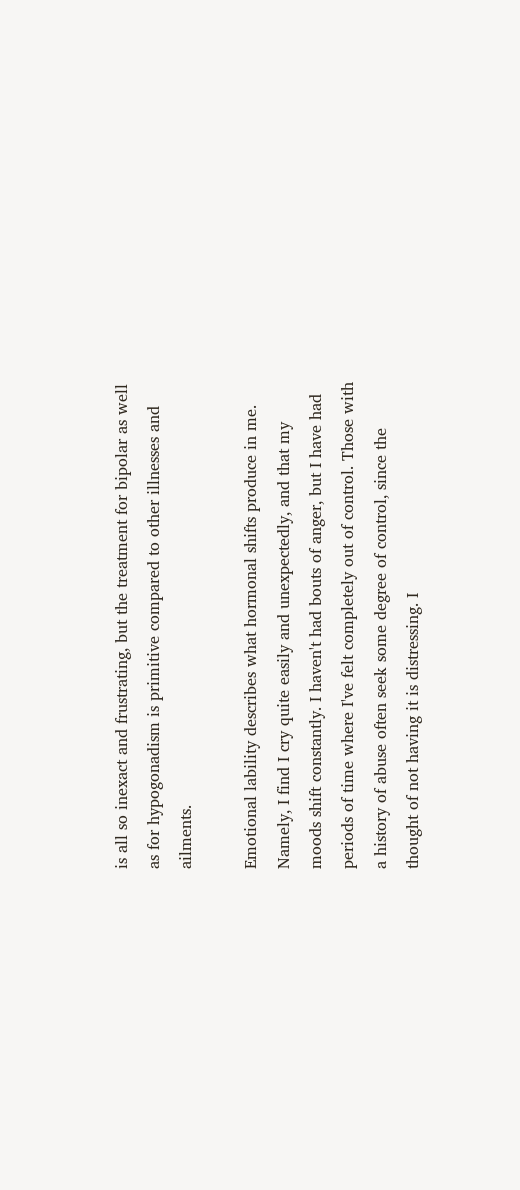is all so inexact and frustrating, but the treatment for bipolar as well as for hypogonadism is primitive compared to other illnesses and ailments.

Emotional lability describes what hormonal shifts produce in me. Namely, I find I cry quite easily and unexpectedly, and that my moods shift constantly. I haven't had bouts of anger, but I have had periods of time where I've felt completely out of control. Those with a history of abuse often seek some degree of control, since the thought of not having it is distressing. I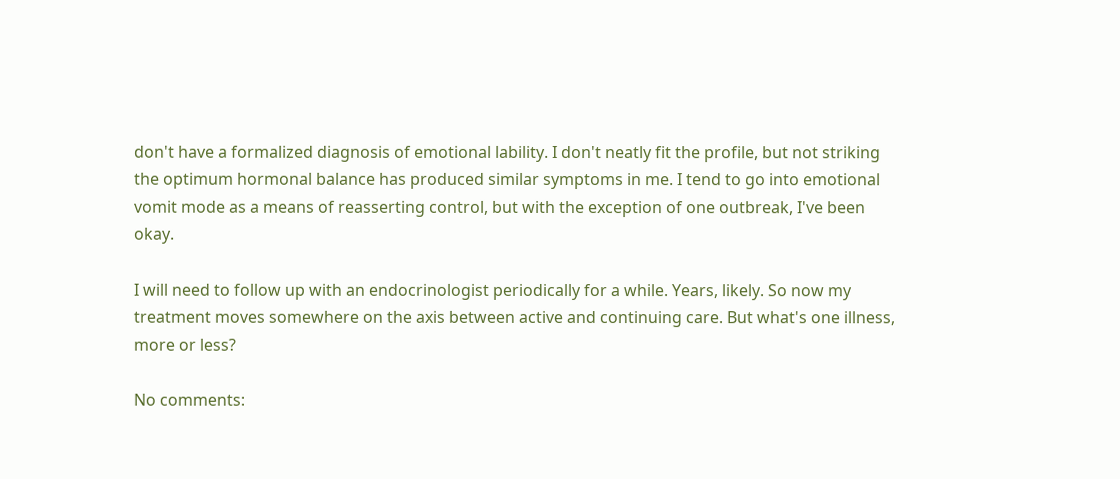don't have a formalized diagnosis of emotional lability. I don't neatly fit the profile, but not striking the optimum hormonal balance has produced similar symptoms in me. I tend to go into emotional vomit mode as a means of reasserting control, but with the exception of one outbreak, I've been okay.

I will need to follow up with an endocrinologist periodically for a while. Years, likely. So now my treatment moves somewhere on the axis between active and continuing care. But what's one illness, more or less?

No comments: